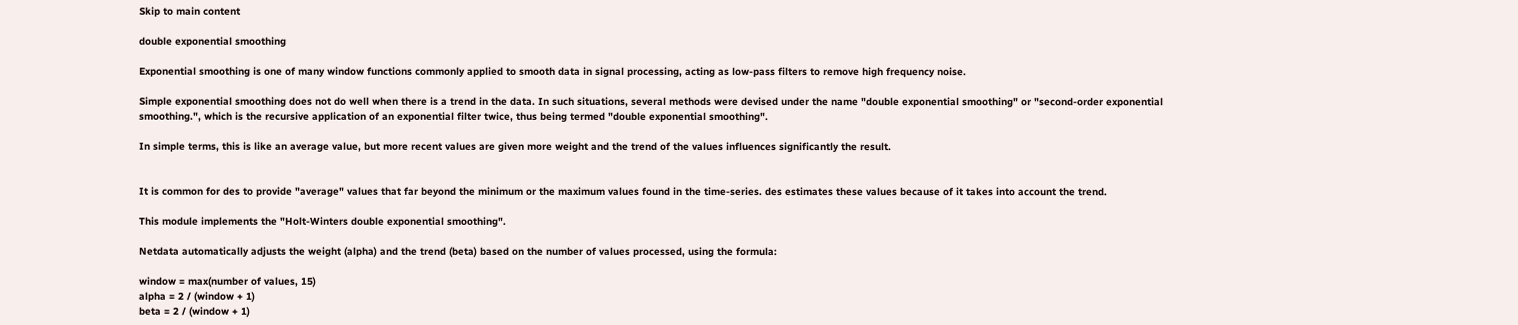Skip to main content

double exponential smoothing

Exponential smoothing is one of many window functions commonly applied to smooth data in signal processing, acting as low-pass filters to remove high frequency noise.

Simple exponential smoothing does not do well when there is a trend in the data. In such situations, several methods were devised under the name "double exponential smoothing" or "second-order exponential smoothing.", which is the recursive application of an exponential filter twice, thus being termed "double exponential smoothing".

In simple terms, this is like an average value, but more recent values are given more weight and the trend of the values influences significantly the result.


It is common for des to provide "average" values that far beyond the minimum or the maximum values found in the time-series. des estimates these values because of it takes into account the trend.

This module implements the "Holt-Winters double exponential smoothing".

Netdata automatically adjusts the weight (alpha) and the trend (beta) based on the number of values processed, using the formula:

window = max(number of values, 15)
alpha = 2 / (window + 1)
beta = 2 / (window + 1)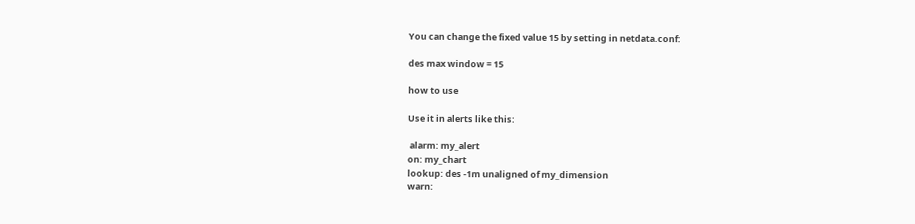You can change the fixed value 15 by setting in netdata.conf:

des max window = 15

how to use

Use it in alerts like this:

 alarm: my_alert
on: my_chart
lookup: des -1m unaligned of my_dimension
warn: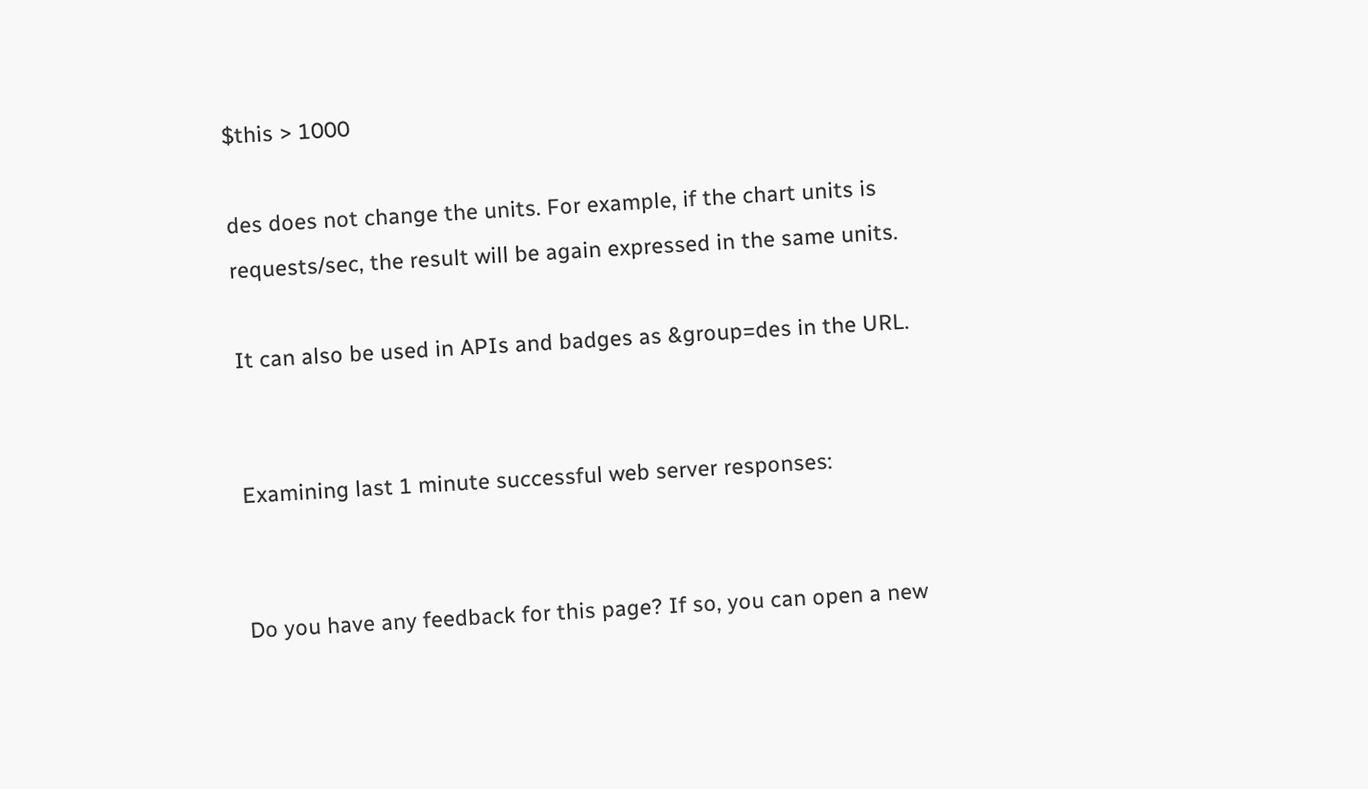$this > 1000

des does not change the units. For example, if the chart units is requests/sec, the result will be again expressed in the same units.

It can also be used in APIs and badges as &group=des in the URL.


Examining last 1 minute successful web server responses:


Do you have any feedback for this page? If so, you can open a new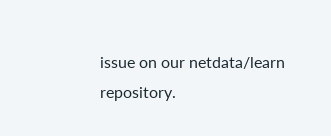issue on our netdata/learn repository.